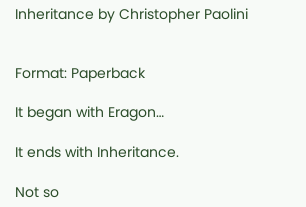Inheritance by Christopher Paolini


Format: Paperback

It began with Eragon…

It ends with Inheritance.

Not so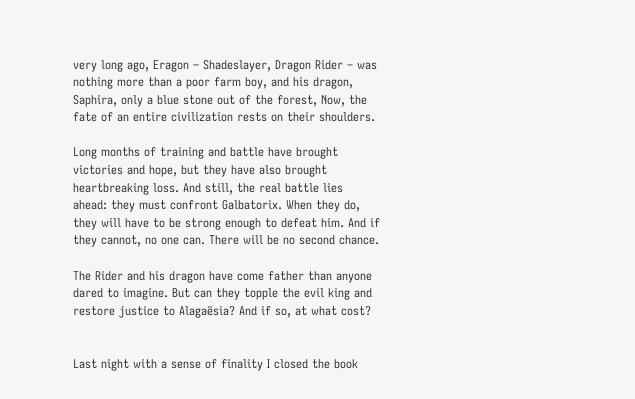very long ago, Eragon – Shadeslayer, Dragon Rider – was nothing more than a poor farm boy, and his dragon, Saphira, only a blue stone out of the forest, Now, the fate of an entire civilization rests on their shoulders.

Long months of training and battle have brought victories and hope, but they have also brought heartbreaking loss. And still, the real battle lies ahead: they must confront Galbatorix. When they do, they will have to be strong enough to defeat him. And if they cannot, no one can. There will be no second chance.

The Rider and his dragon have come father than anyone dared to imagine. But can they topple the evil king and restore justice to Alagaësia? And if so, at what cost?


Last night with a sense of finality I closed the book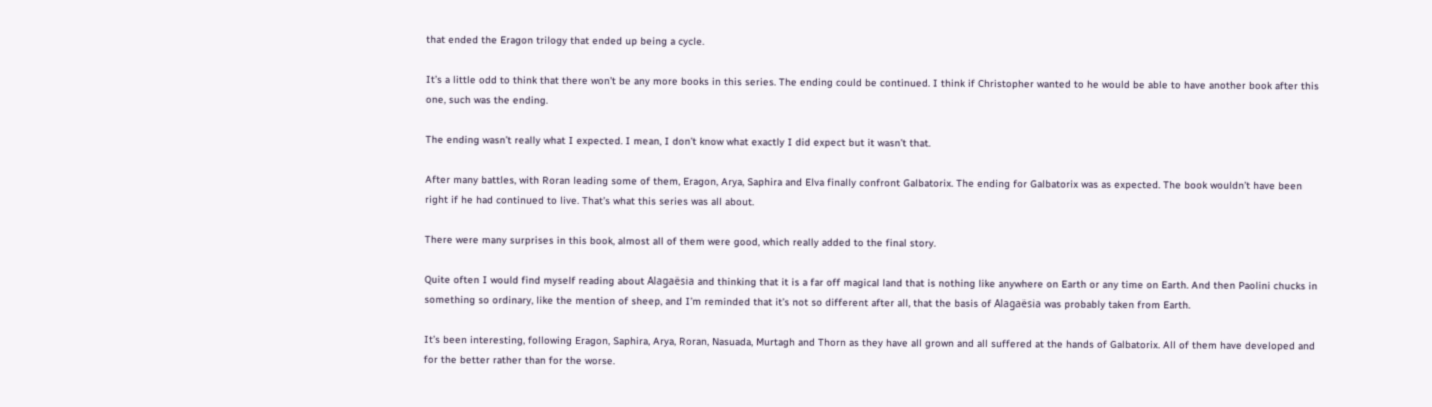that ended the Eragon trilogy that ended up being a cycle.

It’s a little odd to think that there won’t be any more books in this series. The ending could be continued. I think if Christopher wanted to he would be able to have another book after this one, such was the ending.

The ending wasn’t really what I expected. I mean, I don’t know what exactly I did expect but it wasn’t that.

After many battles, with Roran leading some of them, Eragon, Arya, Saphira and Elva finally confront Galbatorix. The ending for Galbatorix was as expected. The book wouldn’t have been right if he had continued to live. That’s what this series was all about.

There were many surprises in this book, almost all of them were good, which really added to the final story.

Quite often I would find myself reading about Alagaësia and thinking that it is a far off magical land that is nothing like anywhere on Earth or any time on Earth. And then Paolini chucks in something so ordinary, like the mention of sheep, and I’m reminded that it’s not so different after all, that the basis of Alagaësia was probably taken from Earth.

It’s been interesting, following Eragon, Saphira, Arya, Roran, Nasuada, Murtagh and Thorn as they have all grown and all suffered at the hands of Galbatorix. All of them have developed and for the better rather than for the worse.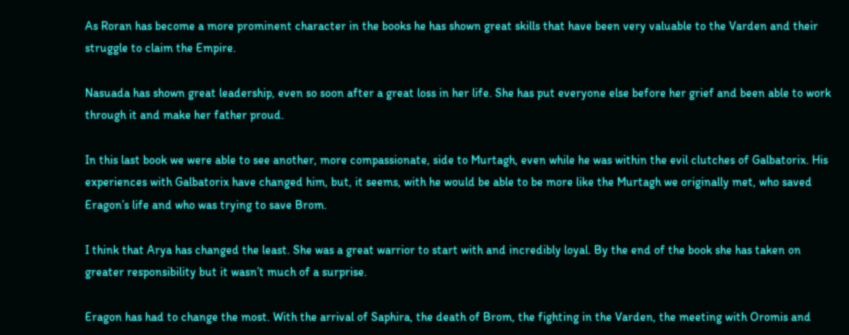As Roran has become a more prominent character in the books he has shown great skills that have been very valuable to the Varden and their struggle to claim the Empire.

Nasuada has shown great leadership, even so soon after a great loss in her life. She has put everyone else before her grief and been able to work through it and make her father proud.

In this last book we were able to see another, more compassionate, side to Murtagh, even while he was within the evil clutches of Galbatorix. His experiences with Galbatorix have changed him, but, it seems, with he would be able to be more like the Murtagh we originally met, who saved Eragon’s life and who was trying to save Brom.

I think that Arya has changed the least. She was a great warrior to start with and incredibly loyal. By the end of the book she has taken on greater responsibility but it wasn’t much of a surprise.

Eragon has had to change the most. With the arrival of Saphira, the death of Brom, the fighting in the Varden, the meeting with Oromis and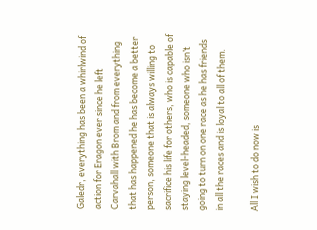Galedr, everything has been a whirlwind of action for Eragon ever since he left Carvahall with Brom and from everything that has happened he has become a better person, someone that is always willing to sacrifice his life for others, who is capable of staying level-headed, someone who isn’t going to turn on one race as he has friends in all the races and is loyal to all of them.

All I wish to do now is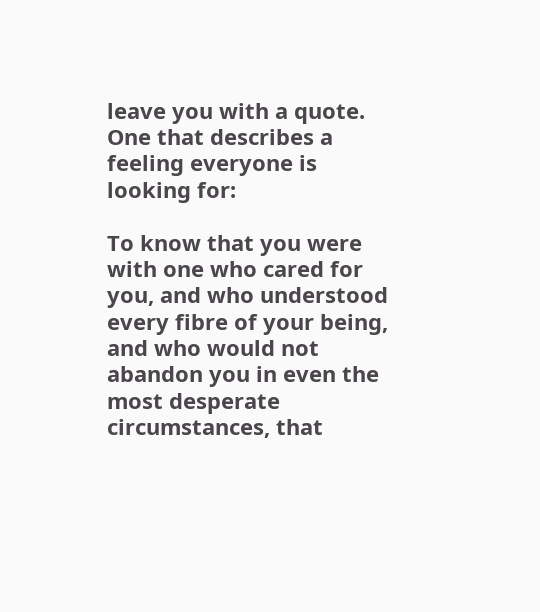leave you with a quote. One that describes a feeling everyone is looking for:

To know that you were with one who cared for you, and who understood every fibre of your being, and who would not abandon you in even the most desperate circumstances, that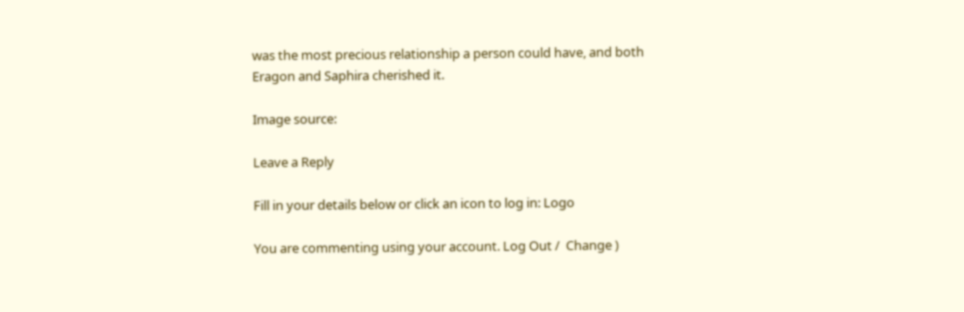was the most precious relationship a person could have, and both Eragon and Saphira cherished it.

Image source:

Leave a Reply

Fill in your details below or click an icon to log in: Logo

You are commenting using your account. Log Out /  Change )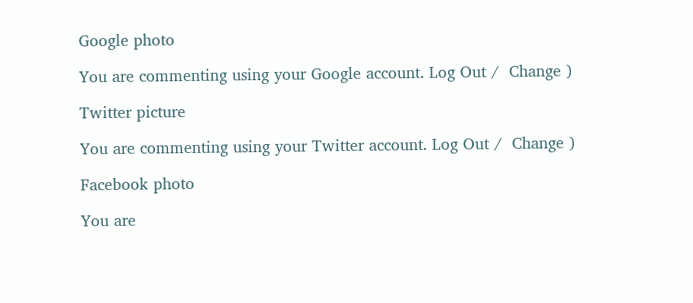Google photo

You are commenting using your Google account. Log Out /  Change )

Twitter picture

You are commenting using your Twitter account. Log Out /  Change )

Facebook photo

You are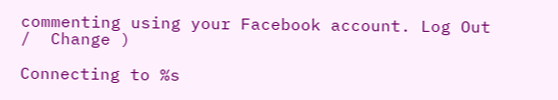commenting using your Facebook account. Log Out /  Change )

Connecting to %s